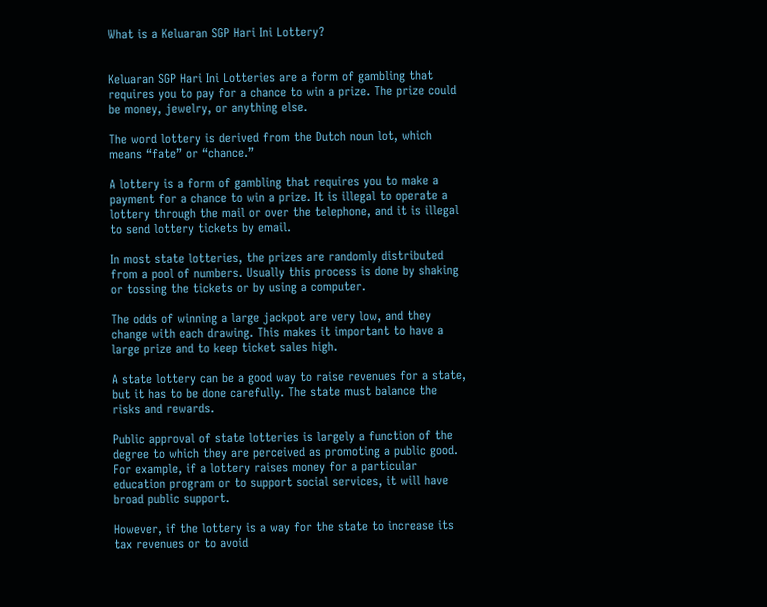What is a Keluaran SGP Hari Ini Lottery?


Keluaran SGP Hari Ini Lotteries are a form of gambling that requires you to pay for a chance to win a prize. The prize could be money, jewelry, or anything else.

The word lottery is derived from the Dutch noun lot, which means “fate” or “chance.”

A lottery is a form of gambling that requires you to make a payment for a chance to win a prize. It is illegal to operate a lottery through the mail or over the telephone, and it is illegal to send lottery tickets by email.

In most state lotteries, the prizes are randomly distributed from a pool of numbers. Usually this process is done by shaking or tossing the tickets or by using a computer.

The odds of winning a large jackpot are very low, and they change with each drawing. This makes it important to have a large prize and to keep ticket sales high.

A state lottery can be a good way to raise revenues for a state, but it has to be done carefully. The state must balance the risks and rewards.

Public approval of state lotteries is largely a function of the degree to which they are perceived as promoting a public good. For example, if a lottery raises money for a particular education program or to support social services, it will have broad public support.

However, if the lottery is a way for the state to increase its tax revenues or to avoid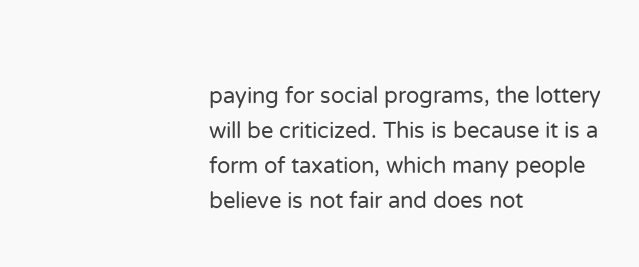paying for social programs, the lottery will be criticized. This is because it is a form of taxation, which many people believe is not fair and does not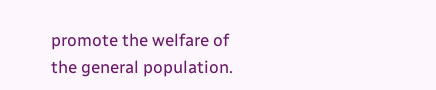promote the welfare of the general population.